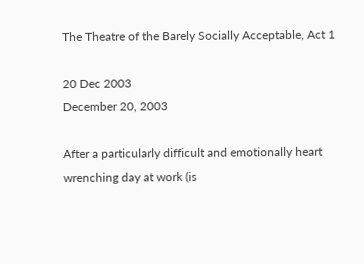The Theatre of the Barely Socially Acceptable, Act 1

20 Dec 2003
December 20, 2003

After a particularly difficult and emotionally heart wrenching day at work (is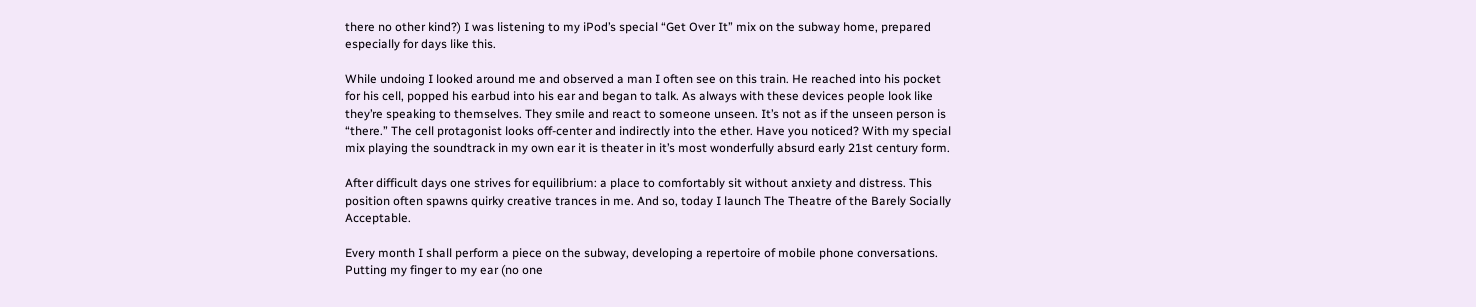there no other kind?) I was listening to my iPod’s special “Get Over It” mix on the subway home, prepared especially for days like this.

While undoing I looked around me and observed a man I often see on this train. He reached into his pocket for his cell, popped his earbud into his ear and began to talk. As always with these devices people look like they’re speaking to themselves. They smile and react to someone unseen. It’s not as if the unseen person is “there.” The cell protagonist looks off-center and indirectly into the ether. Have you noticed? With my special mix playing the soundtrack in my own ear it is theater in it’s most wonderfully absurd early 21st century form.

After difficult days one strives for equilibrium: a place to comfortably sit without anxiety and distress. This position often spawns quirky creative trances in me. And so, today I launch The Theatre of the Barely Socially Acceptable.

Every month I shall perform a piece on the subway, developing a repertoire of mobile phone conversations. Putting my finger to my ear (no one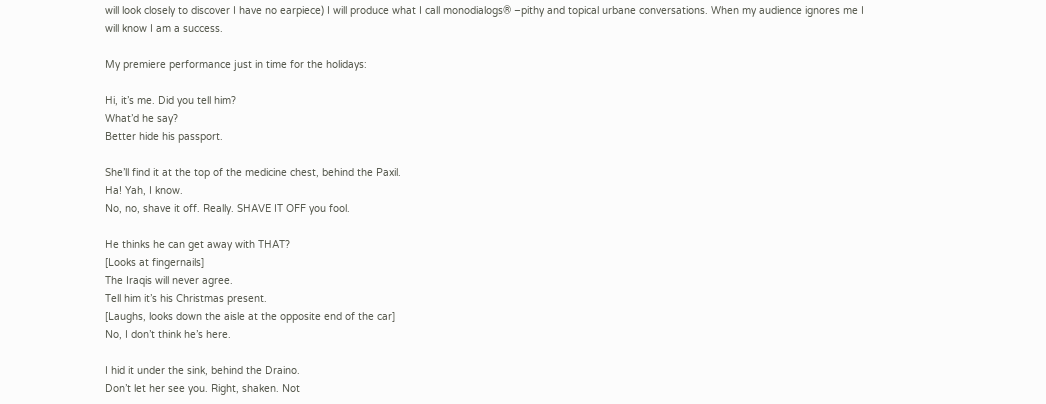will look closely to discover I have no earpiece) I will produce what I call monodialogs® –pithy and topical urbane conversations. When my audience ignores me I will know I am a success.

My premiere performance just in time for the holidays:

Hi, it’s me. Did you tell him?
What’d he say?
Better hide his passport.

She’ll find it at the top of the medicine chest, behind the Paxil.
Ha! Yah, I know.
No, no, shave it off. Really. SHAVE IT OFF you fool.

He thinks he can get away with THAT?
[Looks at fingernails]
The Iraqis will never agree.
Tell him it’s his Christmas present.
[Laughs, looks down the aisle at the opposite end of the car]
No, I don’t think he’s here.

I hid it under the sink, behind the Draino.
Don’t let her see you. Right, shaken. Not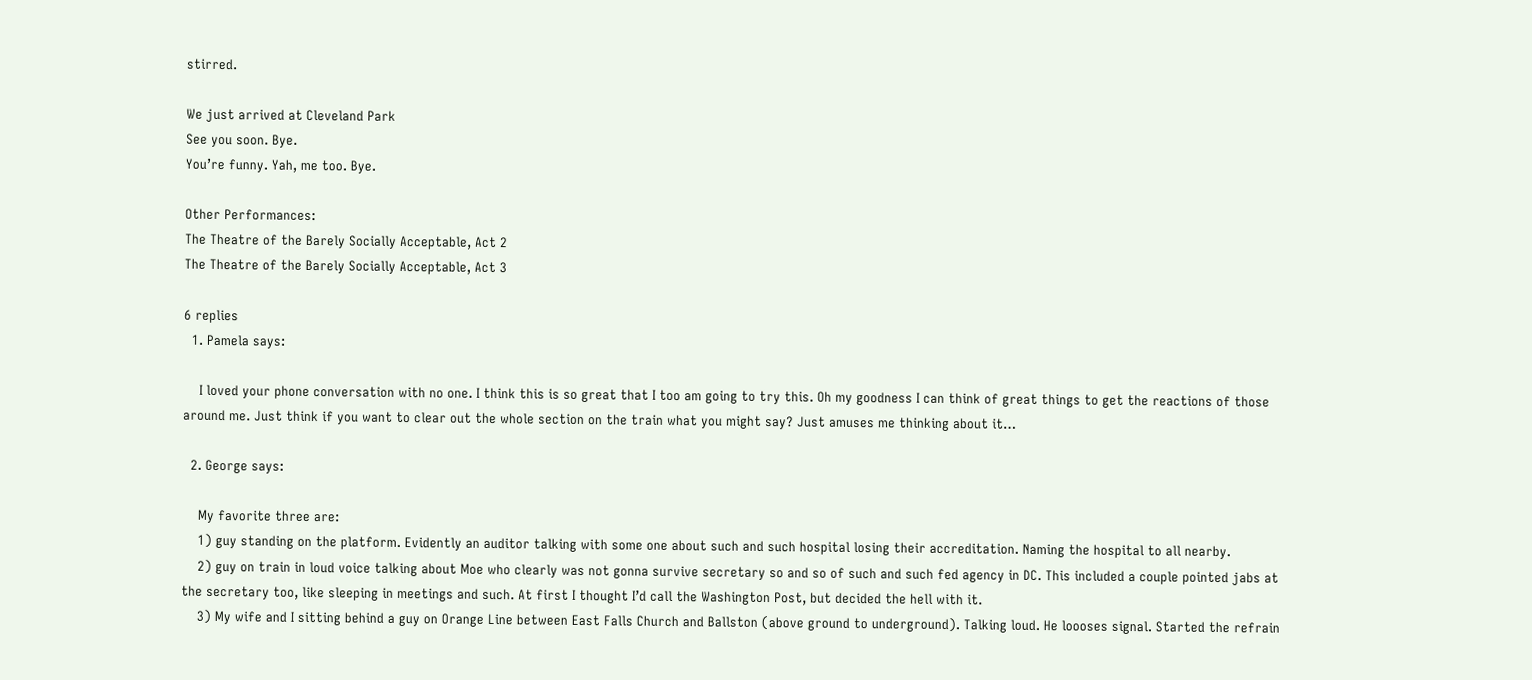stirred.

We just arrived at Cleveland Park
See you soon. Bye.
You’re funny. Yah, me too. Bye.

Other Performances:
The Theatre of the Barely Socially Acceptable, Act 2
The Theatre of the Barely Socially Acceptable, Act 3

6 replies
  1. Pamela says:

    I loved your phone conversation with no one. I think this is so great that I too am going to try this. Oh my goodness I can think of great things to get the reactions of those around me. Just think if you want to clear out the whole section on the train what you might say? Just amuses me thinking about it…

  2. George says:

    My favorite three are:
    1) guy standing on the platform. Evidently an auditor talking with some one about such and such hospital losing their accreditation. Naming the hospital to all nearby.
    2) guy on train in loud voice talking about Moe who clearly was not gonna survive secretary so and so of such and such fed agency in DC. This included a couple pointed jabs at the secretary too, like sleeping in meetings and such. At first I thought I’d call the Washington Post, but decided the hell with it.
    3) My wife and I sitting behind a guy on Orange Line between East Falls Church and Ballston (above ground to underground). Talking loud. He loooses signal. Started the refrain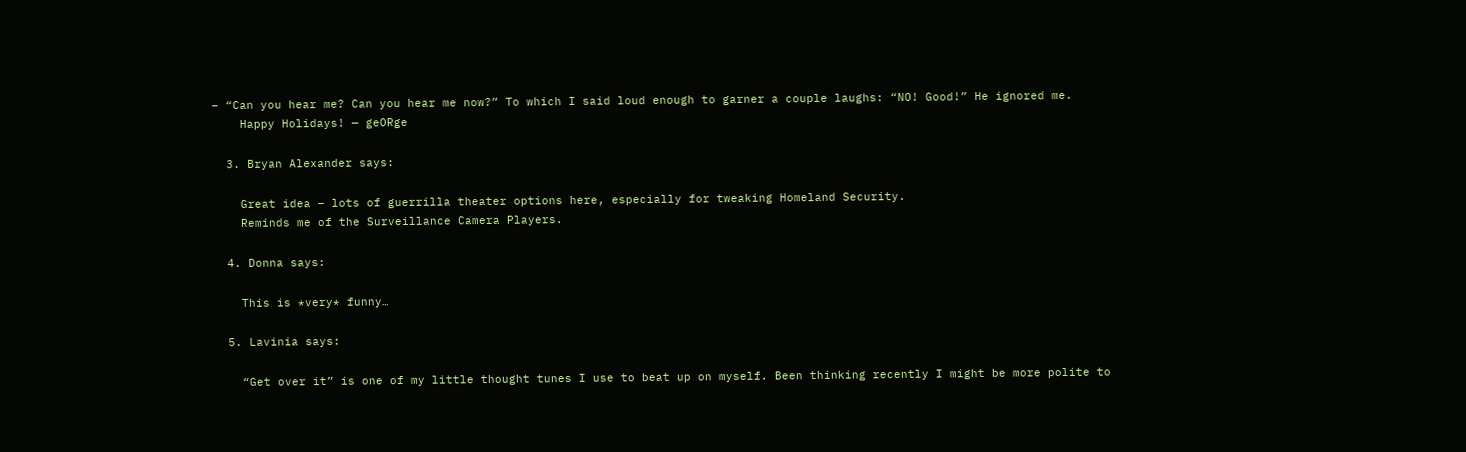– “Can you hear me? Can you hear me now?” To which I said loud enough to garner a couple laughs: “NO! Good!” He ignored me.
    Happy Holidays! — geORge

  3. Bryan Alexander says:

    Great idea – lots of guerrilla theater options here, especially for tweaking Homeland Security.
    Reminds me of the Surveillance Camera Players.

  4. Donna says:

    This is *very* funny…

  5. Lavinia says:

    “Get over it” is one of my little thought tunes I use to beat up on myself. Been thinking recently I might be more polite to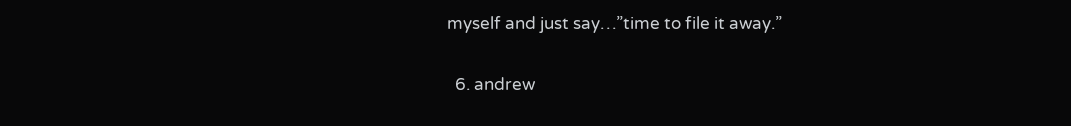myself and just say…”time to file it away.”

  6. andrew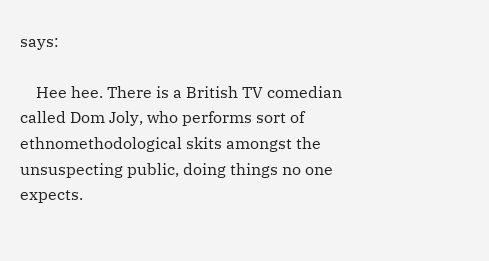says:

    Hee hee. There is a British TV comedian called Dom Joly, who performs sort of ethnomethodological skits amongst the unsuspecting public, doing things no one expects.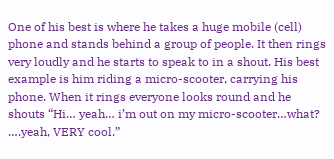One of his best is where he takes a huge mobile (cell) phone and stands behind a group of people. It then rings very loudly and he starts to speak to in a shout. His best example is him riding a micro-scooter, carrying his phone. When it rings everyone looks round and he shouts “Hi… yeah… i’m out on my micro-scooter…what? ….yeah, VERY cool.”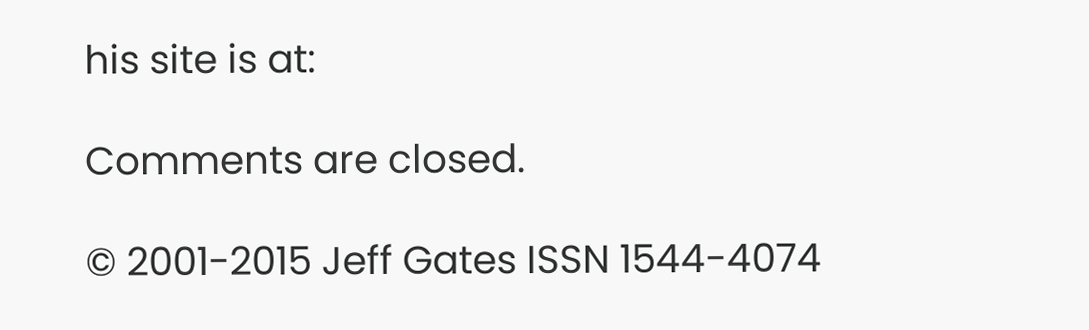his site is at:

Comments are closed.

© 2001-2015 Jeff Gates ISSN 1544-4074